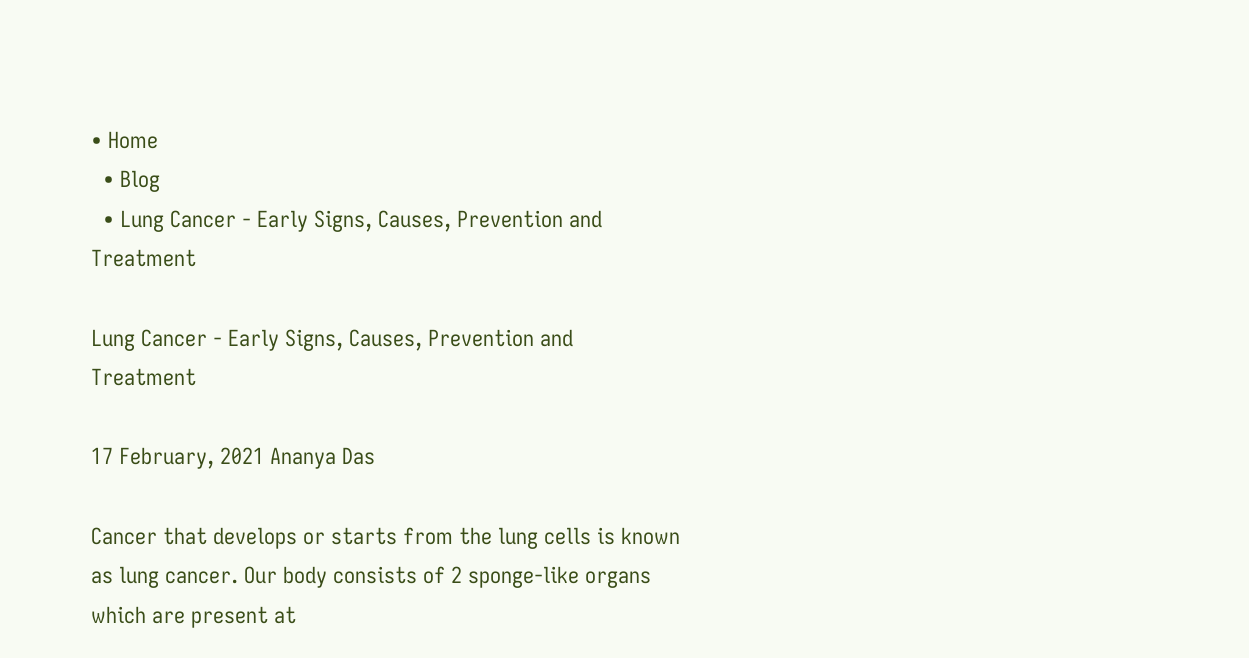• Home
  • Blog
  • Lung Cancer - Early Signs, Causes, Prevention and Treatment

Lung Cancer - Early Signs, Causes, Prevention and Treatment

17 February, 2021 Ananya Das

Cancer that develops or starts from the lung cells is known as lung cancer. Our body consists of 2 sponge-like organs which are present at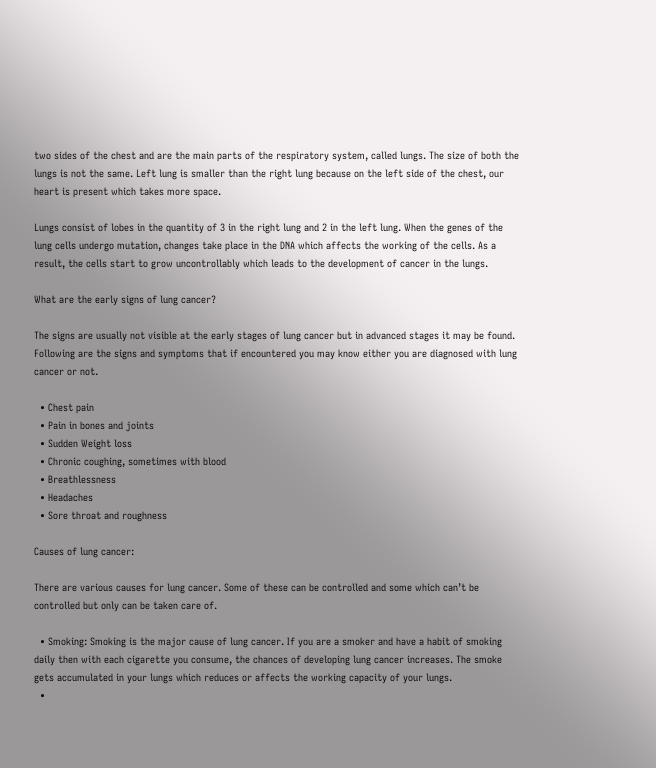two sides of the chest and are the main parts of the respiratory system, called lungs. The size of both the lungs is not the same. Left lung is smaller than the right lung because on the left side of the chest, our heart is present which takes more space.

Lungs consist of lobes in the quantity of 3 in the right lung and 2 in the left lung. When the genes of the lung cells undergo mutation, changes take place in the DNA which affects the working of the cells. As a result, the cells start to grow uncontrollably which leads to the development of cancer in the lungs.

What are the early signs of lung cancer?

The signs are usually not visible at the early stages of lung cancer but in advanced stages it may be found. Following are the signs and symptoms that if encountered you may know either you are diagnosed with lung cancer or not.

  • Chest pain
  • Pain in bones and joints
  • Sudden Weight loss
  • Chronic coughing, sometimes with blood
  • Breathlessness
  • Headaches
  • Sore throat and roughness

Causes of lung cancer:

There are various causes for lung cancer. Some of these can be controlled and some which can’t be controlled but only can be taken care of.

  • Smoking: Smoking is the major cause of lung cancer. If you are a smoker and have a habit of smoking daily then with each cigarette you consume, the chances of developing lung cancer increases. The smoke gets accumulated in your lungs which reduces or affects the working capacity of your lungs.
  •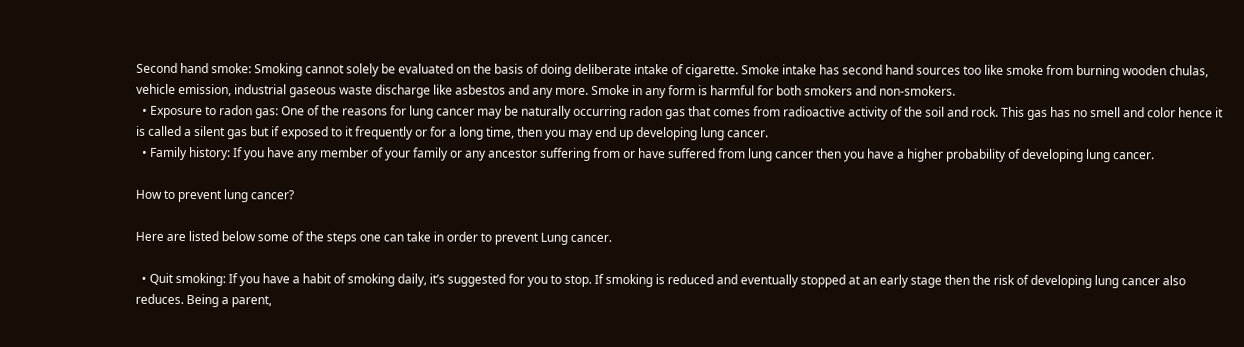Second hand smoke: Smoking cannot solely be evaluated on the basis of doing deliberate intake of cigarette. Smoke intake has second hand sources too like smoke from burning wooden chulas, vehicle emission, industrial gaseous waste discharge like asbestos and any more. Smoke in any form is harmful for both smokers and non-smokers.
  • Exposure to radon gas: One of the reasons for lung cancer may be naturally occurring radon gas that comes from radioactive activity of the soil and rock. This gas has no smell and color hence it is called a silent gas but if exposed to it frequently or for a long time, then you may end up developing lung cancer.
  • Family history: If you have any member of your family or any ancestor suffering from or have suffered from lung cancer then you have a higher probability of developing lung cancer.

How to prevent lung cancer?

Here are listed below some of the steps one can take in order to prevent Lung cancer.

  • Quit smoking: If you have a habit of smoking daily, it’s suggested for you to stop. If smoking is reduced and eventually stopped at an early stage then the risk of developing lung cancer also reduces. Being a parent,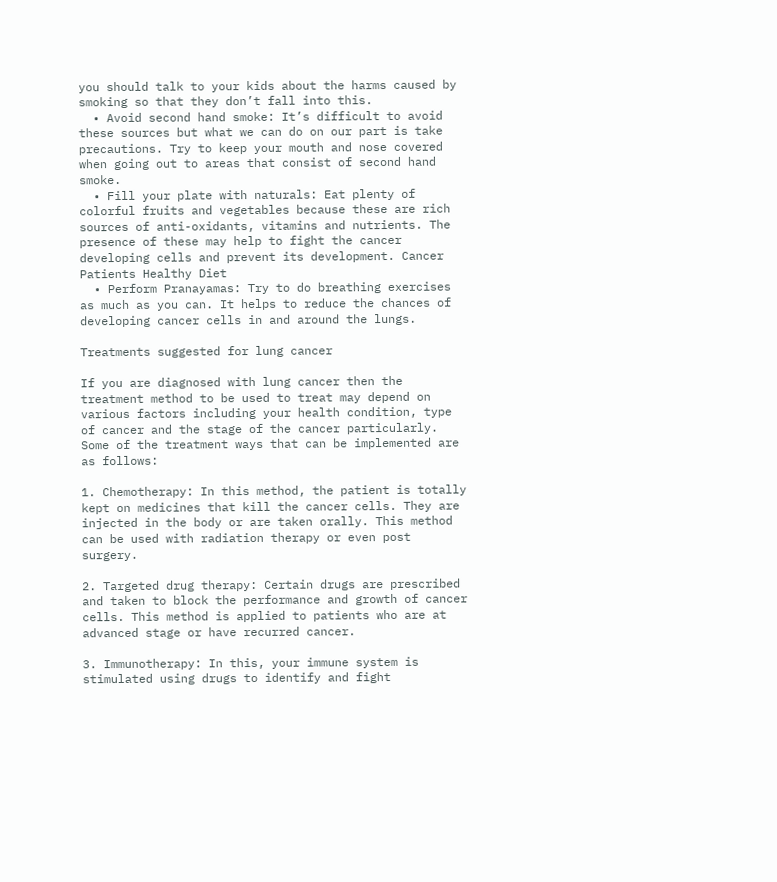you should talk to your kids about the harms caused by smoking so that they don’t fall into this.
  • Avoid second hand smoke: It’s difficult to avoid these sources but what we can do on our part is take precautions. Try to keep your mouth and nose covered when going out to areas that consist of second hand smoke.
  • Fill your plate with naturals: Eat plenty of colorful fruits and vegetables because these are rich sources of anti-oxidants, vitamins and nutrients. The presence of these may help to fight the cancer developing cells and prevent its development. Cancer Patients Healthy Diet
  • Perform Pranayamas: Try to do breathing exercises as much as you can. It helps to reduce the chances of developing cancer cells in and around the lungs.

Treatments suggested for lung cancer

If you are diagnosed with lung cancer then the treatment method to be used to treat may depend on various factors including your health condition, type of cancer and the stage of the cancer particularly. Some of the treatment ways that can be implemented are as follows:

1. Chemotherapy: In this method, the patient is totally kept on medicines that kill the cancer cells. They are injected in the body or are taken orally. This method can be used with radiation therapy or even post surgery.

2. Targeted drug therapy: Certain drugs are prescribed and taken to block the performance and growth of cancer cells. This method is applied to patients who are at advanced stage or have recurred cancer.

3. Immunotherapy: In this, your immune system is stimulated using drugs to identify and fight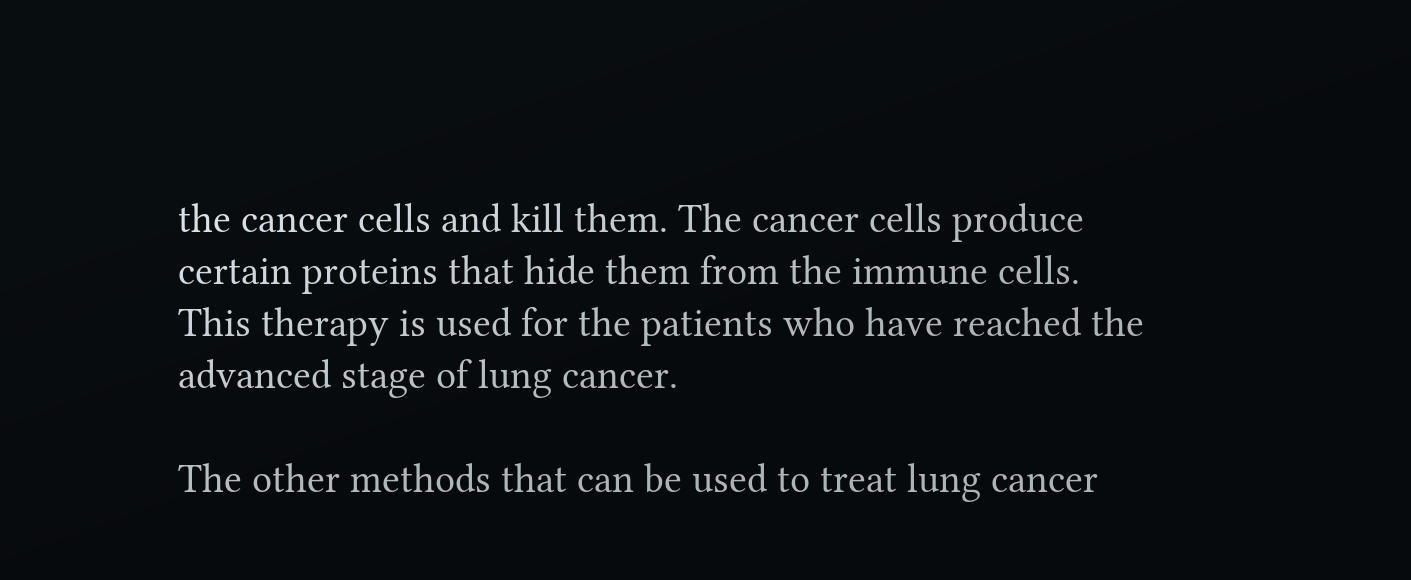the cancer cells and kill them. The cancer cells produce certain proteins that hide them from the immune cells. This therapy is used for the patients who have reached the advanced stage of lung cancer.

The other methods that can be used to treat lung cancer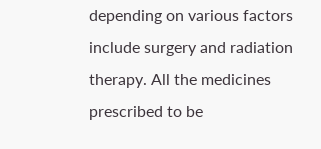depending on various factors include surgery and radiation therapy. All the medicines prescribed to be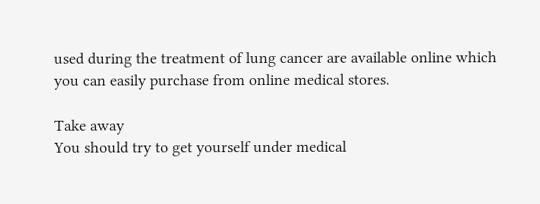used during the treatment of lung cancer are available online which you can easily purchase from online medical stores.

Take away
You should try to get yourself under medical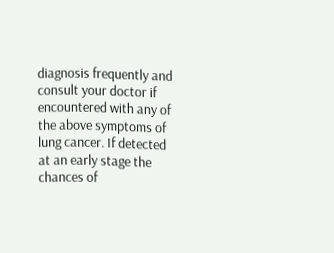diagnosis frequently and consult your doctor if encountered with any of the above symptoms of lung cancer. If detected at an early stage the chances of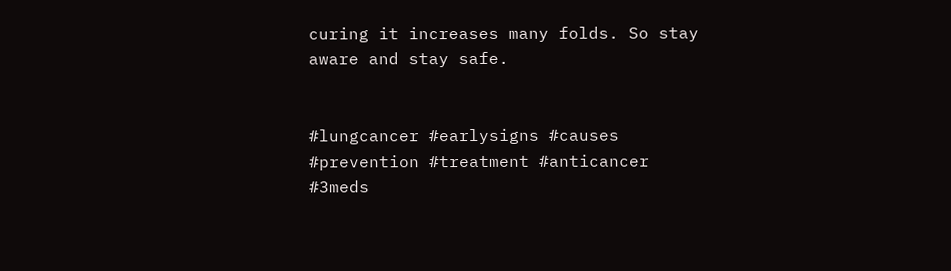curing it increases many folds. So stay aware and stay safe.


#lungcancer #earlysigns #causes #prevention #treatment #anticancer #3meds